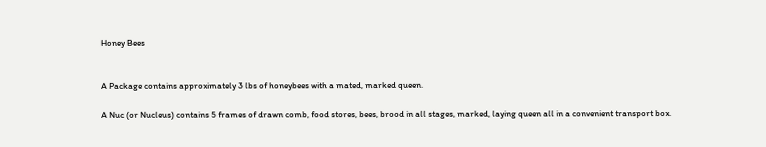Honey Bees


A Package contains approximately 3 lbs of honeybees with a mated, marked queen.

A Nuc (or Nucleus) contains 5 frames of drawn comb, food stores, bees, brood in all stages, marked, laying queen all in a convenient transport box.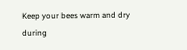Keep your bees warm and dry during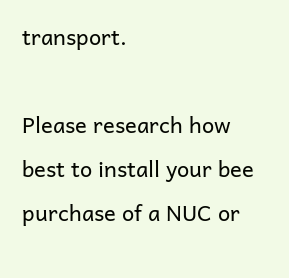transport.

Please research how best to install your bee purchase of a NUC or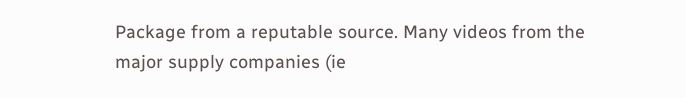Package from a reputable source. Many videos from the major supply companies (ie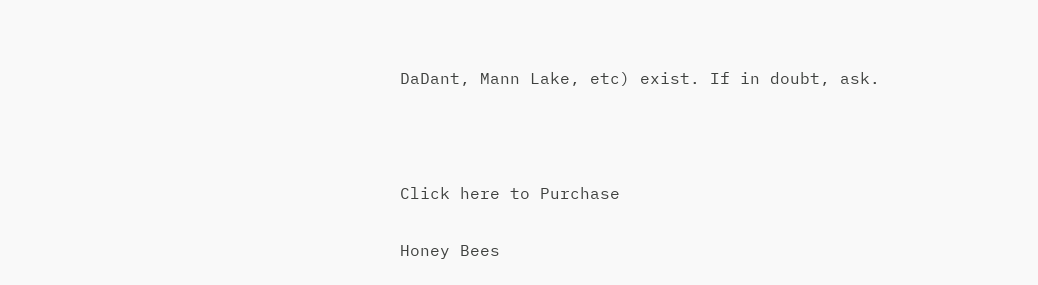DaDant, Mann Lake, etc) exist. If in doubt, ask.



Click here to Purchase

Honey Bees